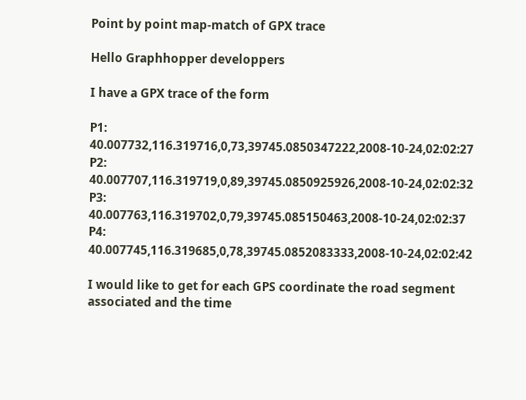Point by point map-match of GPX trace

Hello Graphhopper developpers

I have a GPX trace of the form

P1: 40.007732,116.319716,0,73,39745.0850347222,2008-10-24,02:02:27
P2: 40.007707,116.319719,0,89,39745.0850925926,2008-10-24,02:02:32
P3: 40.007763,116.319702,0,79,39745.085150463,2008-10-24,02:02:37
P4: 40.007745,116.319685,0,78,39745.0852083333,2008-10-24,02:02:42

I would like to get for each GPS coordinate the road segment associated and the time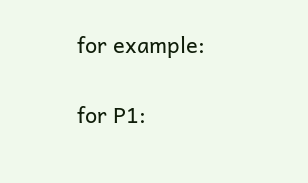for example:

for P1: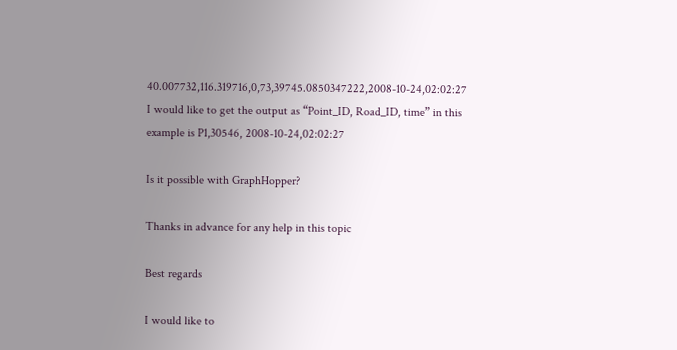40.007732,116.319716,0,73,39745.0850347222,2008-10-24,02:02:27
I would like to get the output as “Point_ID, Road_ID, time” in this example is P1,30546, 2008-10-24,02:02:27

Is it possible with GraphHopper?

Thanks in advance for any help in this topic

Best regards

I would like to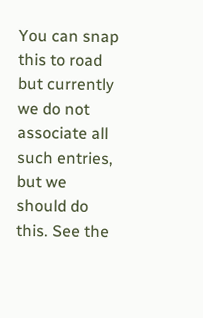You can snap this to road but currently we do not associate all such entries, but we should do this. See the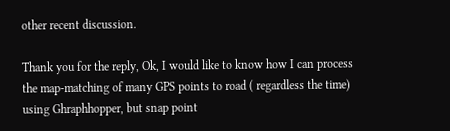other recent discussion.

Thank you for the reply, Ok, I would like to know how I can process the map-matching of many GPS points to road ( regardless the time) using Ghraphhopper, but snap point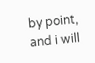by point, and i will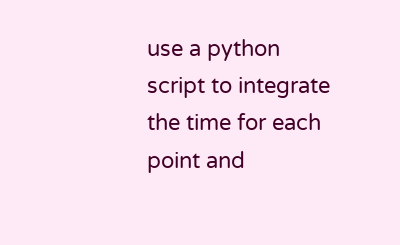use a python script to integrate the time for each point and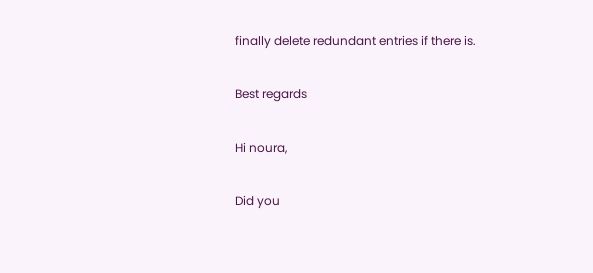finally delete redundant entries if there is.

Best regards

Hi noura,

Did you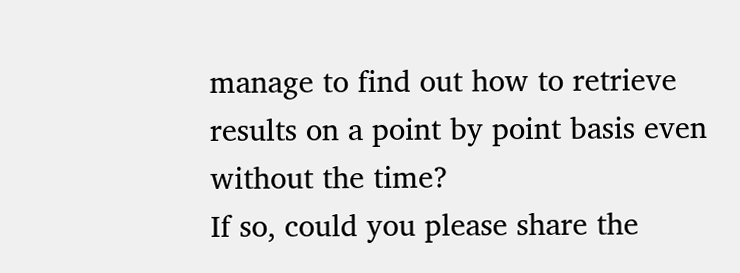manage to find out how to retrieve results on a point by point basis even without the time?
If so, could you please share the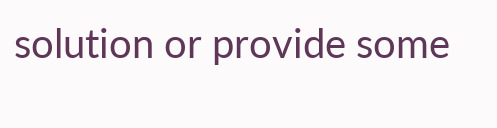solution or provide some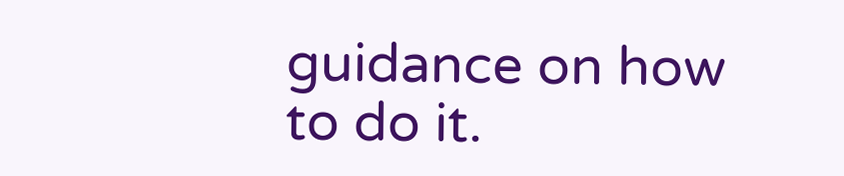guidance on how to do it.